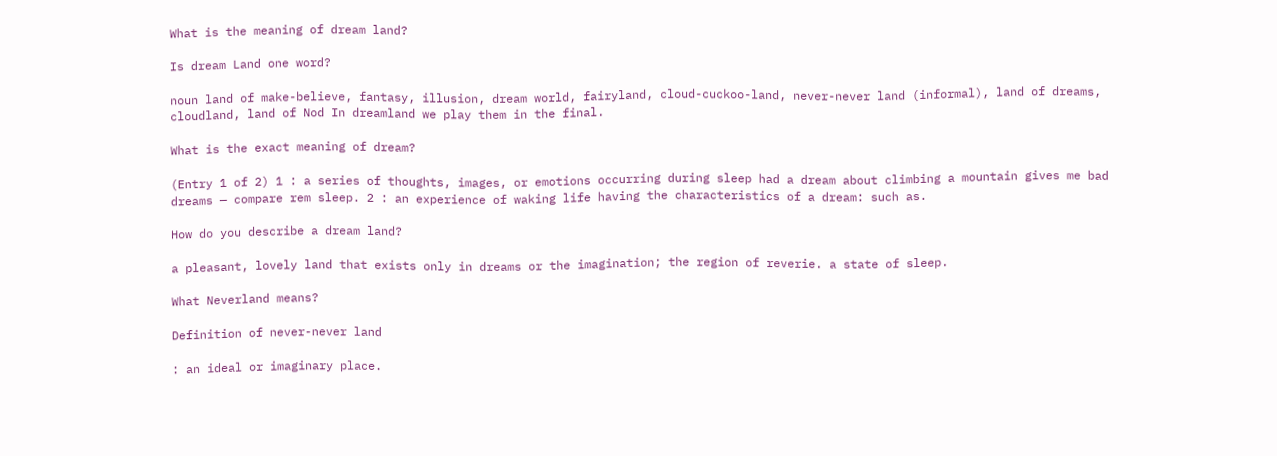What is the meaning of dream land?

Is dream Land one word?

noun land of make-believe, fantasy, illusion, dream world, fairyland, cloud-cuckoo-land, never-never land (informal), land of dreams, cloudland, land of Nod In dreamland we play them in the final.

What is the exact meaning of dream?

(Entry 1 of 2) 1 : a series of thoughts, images, or emotions occurring during sleep had a dream about climbing a mountain gives me bad dreams — compare rem sleep. 2 : an experience of waking life having the characteristics of a dream: such as.

How do you describe a dream land?

a pleasant, lovely land that exists only in dreams or the imagination; the region of reverie. a state of sleep.

What Neverland means?

Definition of never-never land

: an ideal or imaginary place.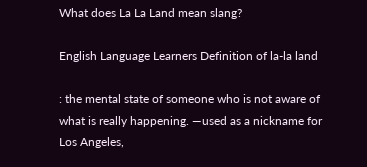What does La La Land mean slang?

English Language Learners Definition of la-la land

: the mental state of someone who is not aware of what is really happening. —used as a nickname for Los Angeles,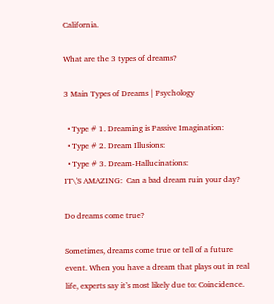California.

What are the 3 types of dreams?

3 Main Types of Dreams | Psychology

  • Type # 1. Dreaming is Passive Imagination:
  • Type # 2. Dream Illusions:
  • Type # 3. Dream-Hallucinations:
IT\'S AMAZING:  Can a bad dream ruin your day?

Do dreams come true?

Sometimes, dreams come true or tell of a future event. When you have a dream that plays out in real life, experts say it’s most likely due to: Coincidence.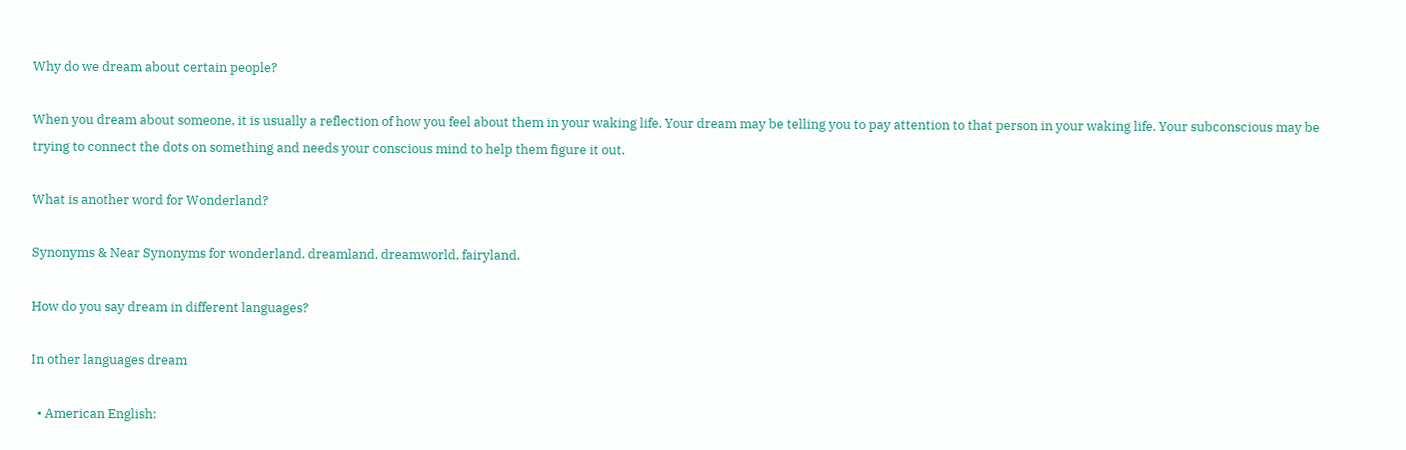Why do we dream about certain people?

When you dream about someone, it is usually a reflection of how you feel about them in your waking life. Your dream may be telling you to pay attention to that person in your waking life. Your subconscious may be trying to connect the dots on something and needs your conscious mind to help them figure it out.

What is another word for Wonderland?

Synonyms & Near Synonyms for wonderland. dreamland, dreamworld, fairyland.

How do you say dream in different languages?

In other languages dream

  • American English: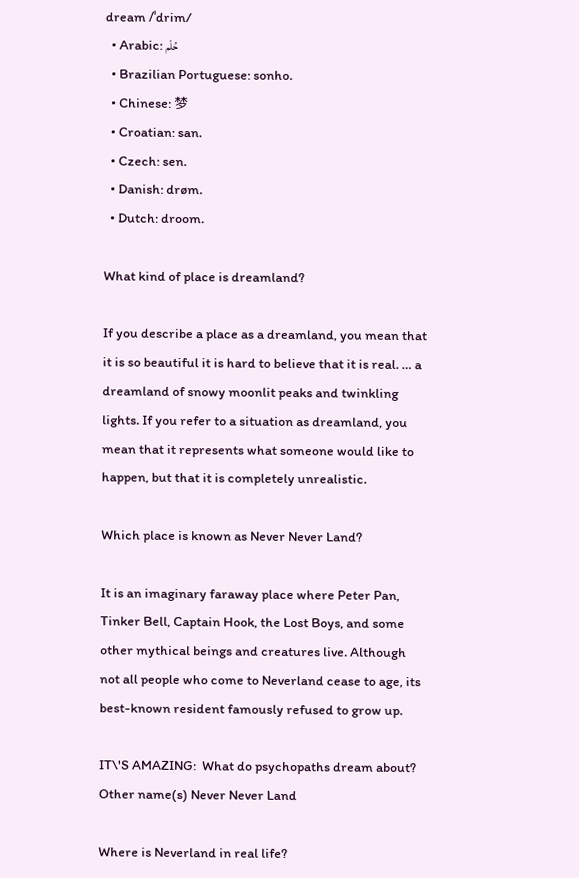dream /ˈdrim/
  • Arabic: حُلْم
  • Brazilian Portuguese: sonho.
  • Chinese: 梦
  • Croatian: san.
  • Czech: sen.
  • Danish: drøm.
  • Dutch: droom.

What kind of place is dreamland?

If you describe a place as a dreamland, you mean that it is so beautiful it is hard to believe that it is real. … a dreamland of snowy moonlit peaks and twinkling lights. If you refer to a situation as dreamland, you mean that it represents what someone would like to happen, but that it is completely unrealistic.

Which place is known as Never Never Land?

It is an imaginary faraway place where Peter Pan, Tinker Bell, Captain Hook, the Lost Boys, and some other mythical beings and creatures live. Although not all people who come to Neverland cease to age, its best-known resident famously refused to grow up.

IT\'S AMAZING:  What do psychopaths dream about?
Other name(s) Never Never Land

Where is Neverland in real life?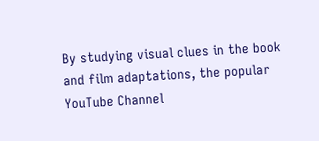By studying visual clues in the book and film adaptations, the popular YouTube Channel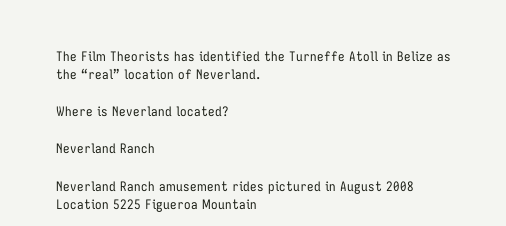The Film Theorists has identified the Turneffe Atoll in Belize as the “real” location of Neverland.

Where is Neverland located?

Neverland Ranch

Neverland Ranch amusement rides pictured in August 2008
Location 5225 Figueroa Mountain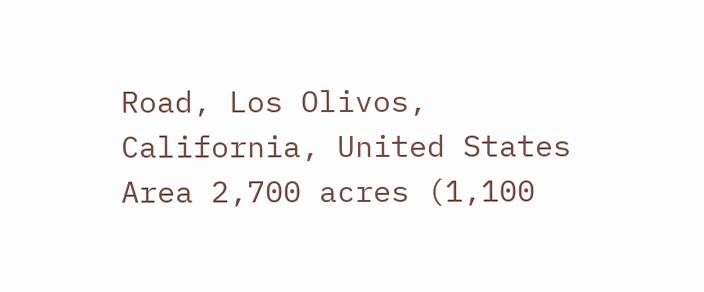Road, Los Olivos, California, United States
Area 2,700 acres (1,100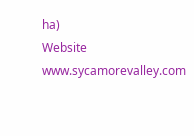ha)
Website www.sycamorevalley.com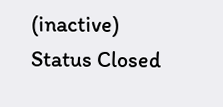(inactive)
Status Closed